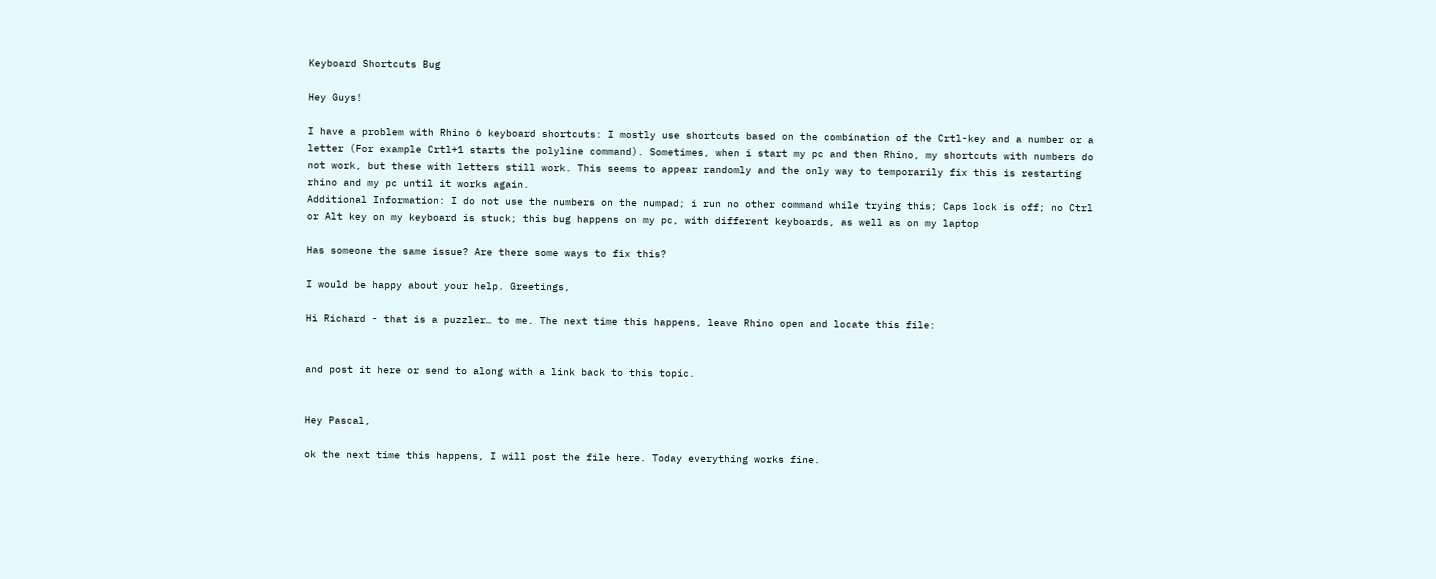Keyboard Shortcuts Bug

Hey Guys!

I have a problem with Rhino 6 keyboard shortcuts: I mostly use shortcuts based on the combination of the Crtl-key and a number or a letter (For example Crtl+1 starts the polyline command). Sometimes, when i start my pc and then Rhino, my shortcuts with numbers do not work, but these with letters still work. This seems to appear randomly and the only way to temporarily fix this is restarting rhino and my pc until it works again.
Additional Information: I do not use the numbers on the numpad; i run no other command while trying this; Caps lock is off; no Ctrl or Alt key on my keyboard is stuck; this bug happens on my pc, with different keyboards, as well as on my laptop

Has someone the same issue? Are there some ways to fix this?

I would be happy about your help. Greetings,

Hi Richard - that is a puzzler… to me. The next time this happens, leave Rhino open and locate this file:


and post it here or send to along with a link back to this topic.


Hey Pascal,

ok the next time this happens, I will post the file here. Today everything works fine.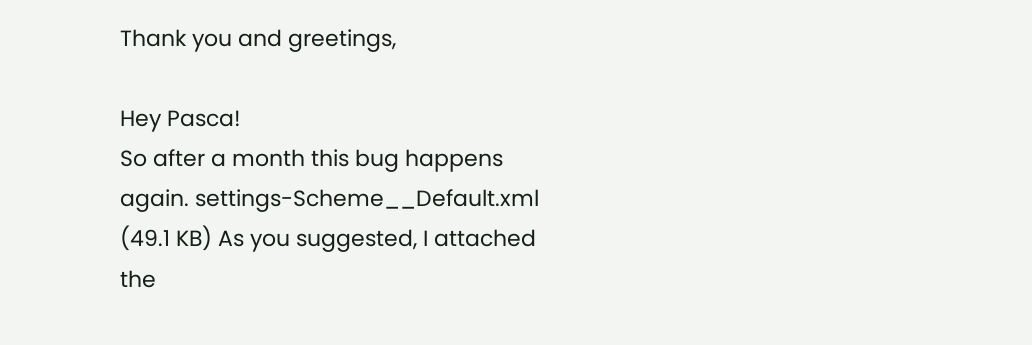Thank you and greetings,

Hey Pasca!
So after a month this bug happens again. settings-Scheme__Default.xml (49.1 KB) As you suggested, I attached the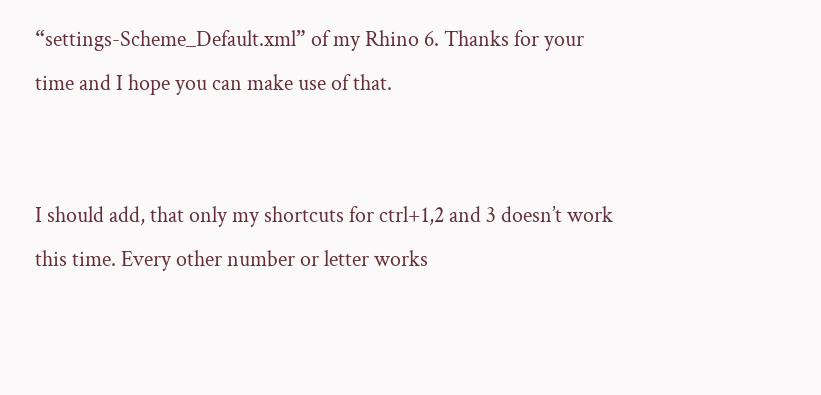“settings-Scheme_Default.xml” of my Rhino 6. Thanks for your time and I hope you can make use of that.


I should add, that only my shortcuts for ctrl+1,2 and 3 doesn’t work this time. Every other number or letter works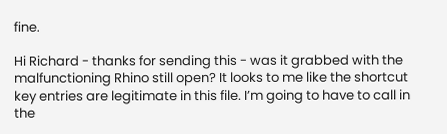fine.

Hi Richard - thanks for sending this - was it grabbed with the malfunctioning Rhino still open? It looks to me like the shortcut key entries are legitimate in this file. I’m going to have to call in the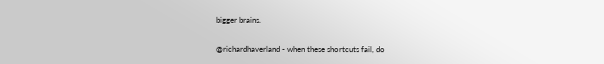bigger brains.

@richardhaverland - when these shortcuts fail, do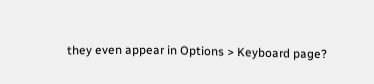they even appear in Options > Keyboard page?